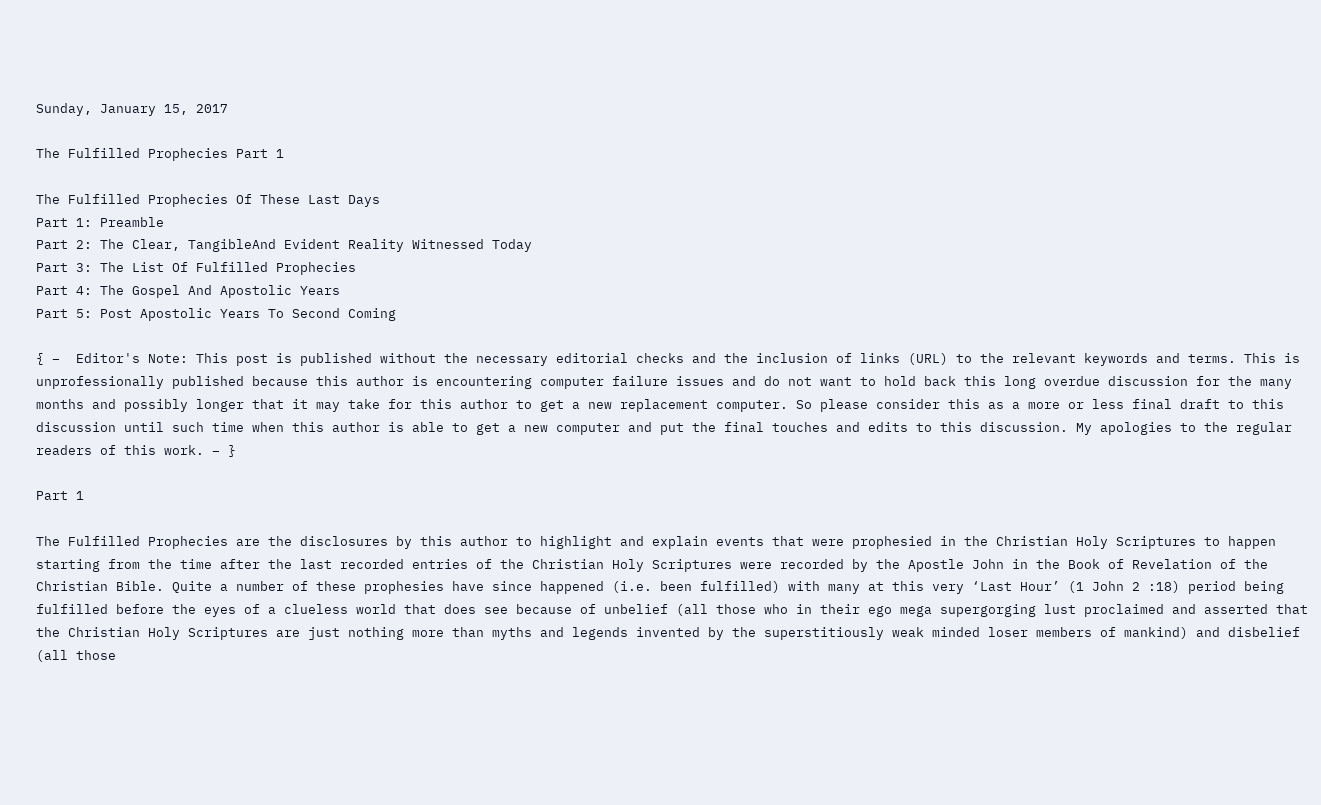Sunday, January 15, 2017

The Fulfilled Prophecies Part 1

The Fulfilled Prophecies Of These Last Days
Part 1: Preamble
Part 2: The Clear, TangibleAnd Evident Reality Witnessed Today
Part 3: The List Of Fulfilled Prophecies
Part 4: The Gospel And Apostolic Years
Part 5: Post Apostolic Years To Second Coming

{ –  Editor's Note: This post is published without the necessary editorial checks and the inclusion of links (URL) to the relevant keywords and terms. This is unprofessionally published because this author is encountering computer failure issues and do not want to hold back this long overdue discussion for the many months and possibly longer that it may take for this author to get a new replacement computer. So please consider this as a more or less final draft to this discussion until such time when this author is able to get a new computer and put the final touches and edits to this discussion. My apologies to the regular readers of this work. – }

Part 1

The Fulfilled Prophecies are the disclosures by this author to highlight and explain events that were prophesied in the Christian Holy Scriptures to happen starting from the time after the last recorded entries of the Christian Holy Scriptures were recorded by the Apostle John in the Book of Revelation of the Christian Bible. Quite a number of these prophesies have since happened (i.e. been fulfilled) with many at this very ‘Last Hour’ (1 John 2 :18) period being fulfilled before the eyes of a clueless world that does see because of unbelief (all those who in their ego mega supergorging lust proclaimed and asserted that the Christian Holy Scriptures are just nothing more than myths and legends invented by the superstitiously weak minded loser members of mankind) and disbelief (all those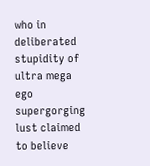who in deliberated stupidity of ultra mega ego supergorging lust claimed to believe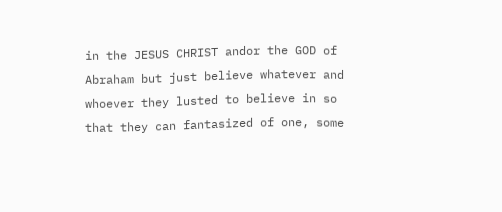in the JESUS CHRIST andor the GOD of Abraham but just believe whatever and whoever they lusted to believe in so that they can fantasized of one, some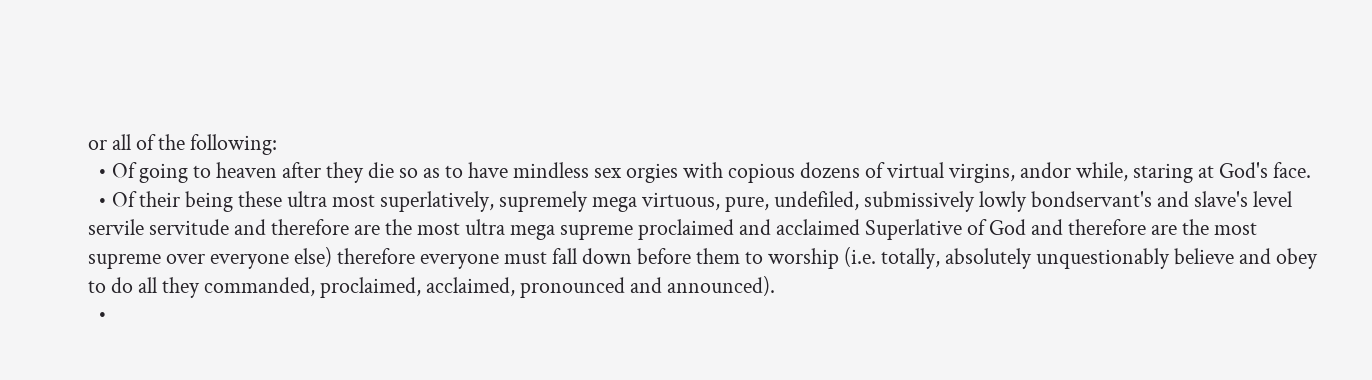or all of the following:
  • Of going to heaven after they die so as to have mindless sex orgies with copious dozens of virtual virgins, andor while, staring at God's face.
  • Of their being these ultra most superlatively, supremely mega virtuous, pure, undefiled, submissively lowly bondservant's and slave's level servile servitude and therefore are the most ultra mega supreme proclaimed and acclaimed Superlative of God and therefore are the most supreme over everyone else) therefore everyone must fall down before them to worship (i.e. totally, absolutely unquestionably believe and obey to do all they commanded, proclaimed, acclaimed, pronounced and announced).
  •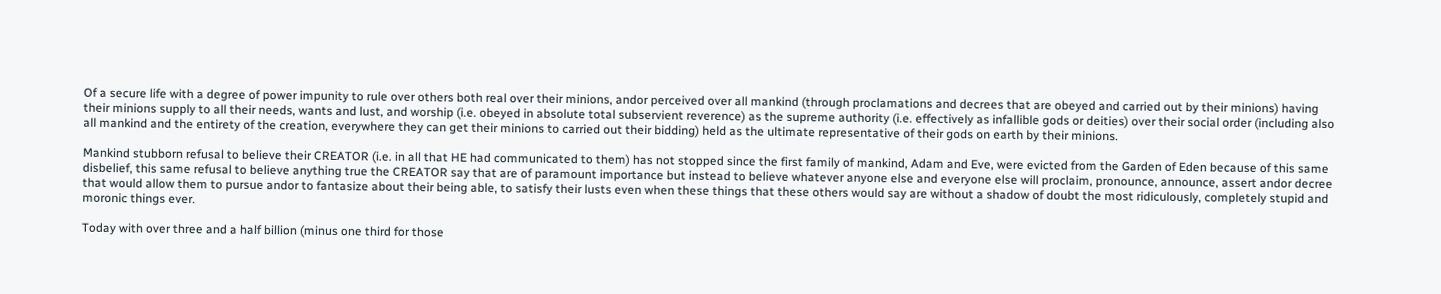Of a secure life with a degree of power impunity to rule over others both real over their minions, andor perceived over all mankind (through proclamations and decrees that are obeyed and carried out by their minions) having their minions supply to all their needs, wants and lust, and worship (i.e. obeyed in absolute total subservient reverence) as the supreme authority (i.e. effectively as infallible gods or deities) over their social order (including also all mankind and the entirety of the creation, everywhere they can get their minions to carried out their bidding) held as the ultimate representative of their gods on earth by their minions.

Mankind stubborn refusal to believe their CREATOR (i.e. in all that HE had communicated to them) has not stopped since the first family of mankind, Adam and Eve, were evicted from the Garden of Eden because of this same disbelief, this same refusal to believe anything true the CREATOR say that are of paramount importance but instead to believe whatever anyone else and everyone else will proclaim, pronounce, announce, assert andor decree that would allow them to pursue andor to fantasize about their being able, to satisfy their lusts even when these things that these others would say are without a shadow of doubt the most ridiculously, completely stupid and moronic things ever.

Today with over three and a half billion (minus one third for those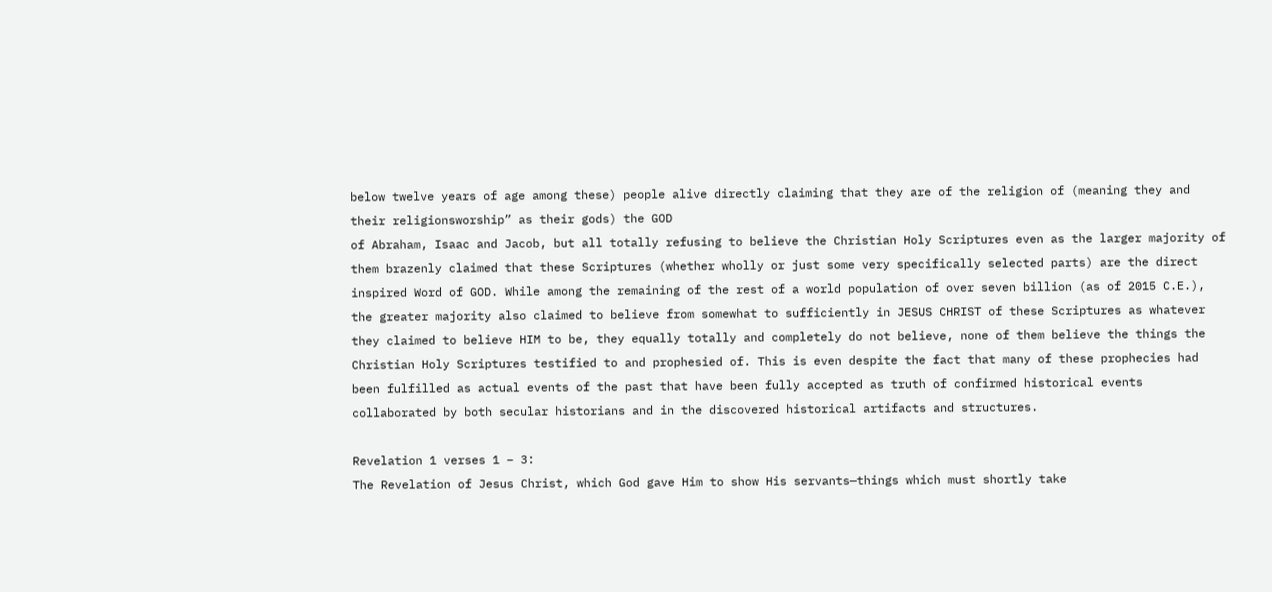below twelve years of age among these) people alive directly claiming that they are of the religion of (meaning they and their religionsworship” as their gods) the GOD
of Abraham, Isaac and Jacob, but all totally refusing to believe the Christian Holy Scriptures even as the larger majority of them brazenly claimed that these Scriptures (whether wholly or just some very specifically selected parts) are the direct inspired Word of GOD. While among the remaining of the rest of a world population of over seven billion (as of 2015 C.E.), the greater majority also claimed to believe from somewhat to sufficiently in JESUS CHRIST of these Scriptures as whatever they claimed to believe HIM to be, they equally totally and completely do not believe, none of them believe the things the Christian Holy Scriptures testified to and prophesied of. This is even despite the fact that many of these prophecies had been fulfilled as actual events of the past that have been fully accepted as truth of confirmed historical events collaborated by both secular historians and in the discovered historical artifacts and structures.

Revelation 1 verses 1 – 3:
The Revelation of Jesus Christ, which God gave Him to show His servants—things which must shortly take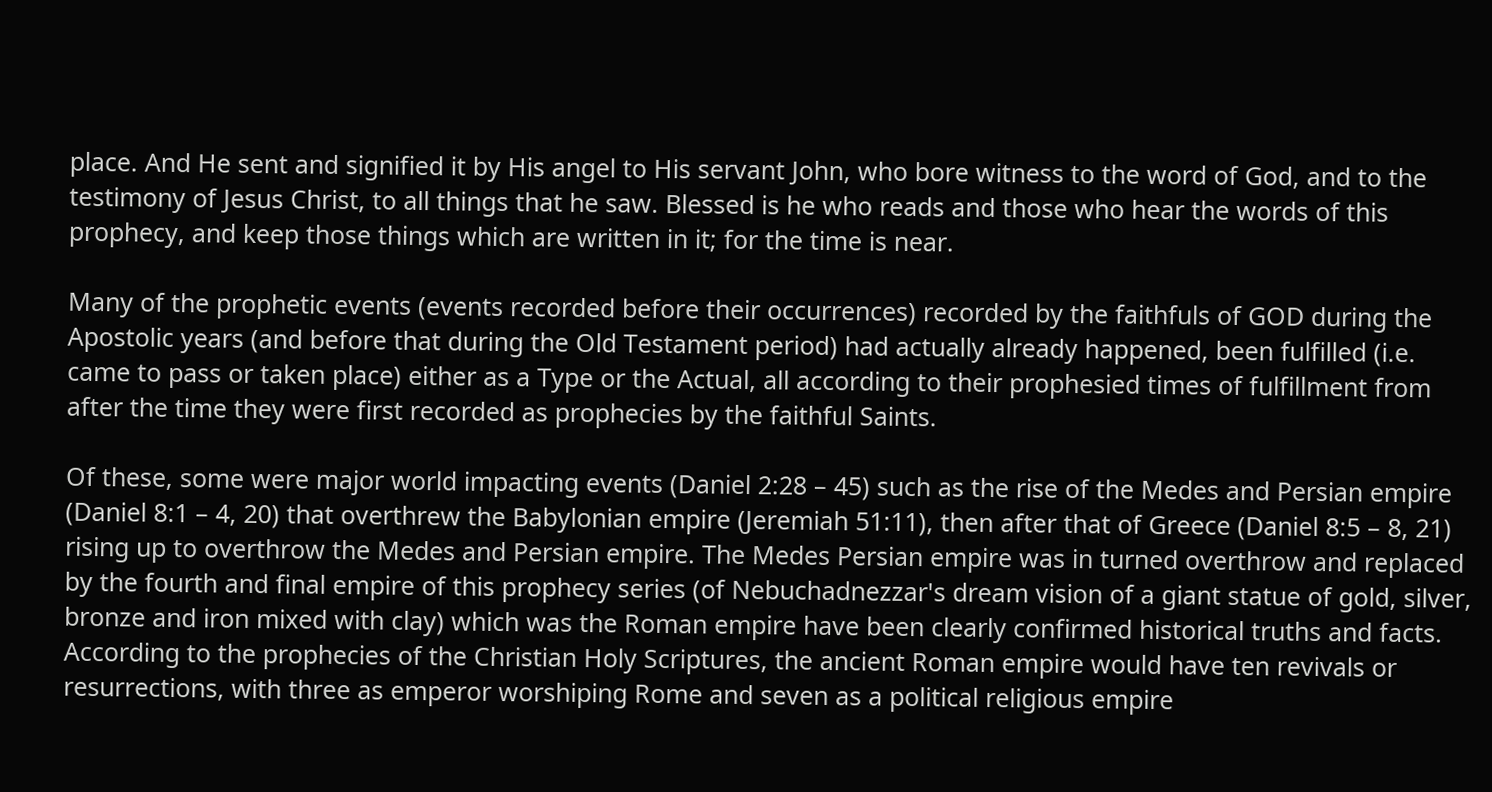place. And He sent and signified it by His angel to His servant John, who bore witness to the word of God, and to the testimony of Jesus Christ, to all things that he saw. Blessed is he who reads and those who hear the words of this prophecy, and keep those things which are written in it; for the time is near.

Many of the prophetic events (events recorded before their occurrences) recorded by the faithfuls of GOD during the Apostolic years (and before that during the Old Testament period) had actually already happened, been fulfilled (i.e. came to pass or taken place) either as a Type or the Actual, all according to their prophesied times of fulfillment from after the time they were first recorded as prophecies by the faithful Saints.

Of these, some were major world impacting events (Daniel 2:28 – 45) such as the rise of the Medes and Persian empire (Daniel 8:1 – 4, 20) that overthrew the Babylonian empire (Jeremiah 51:11), then after that of Greece (Daniel 8:5 – 8, 21) rising up to overthrow the Medes and Persian empire. The Medes Persian empire was in turned overthrow and replaced by the fourth and final empire of this prophecy series (of Nebuchadnezzar's dream vision of a giant statue of gold, silver, bronze and iron mixed with clay) which was the Roman empire have been clearly confirmed historical truths and facts. According to the prophecies of the Christian Holy Scriptures, the ancient Roman empire would have ten revivals or resurrections, with three as emperor worshiping Rome and seven as a political religious empire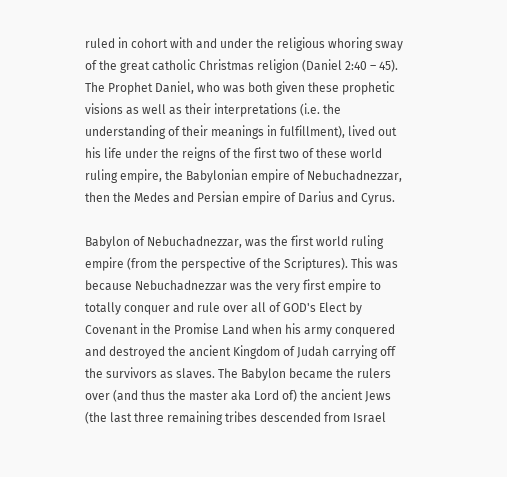ruled in cohort with and under the religious whoring sway of the great catholic Christmas religion (Daniel 2:40 – 45). The Prophet Daniel, who was both given these prophetic visions as well as their interpretations (i.e. the understanding of their meanings in fulfillment), lived out his life under the reigns of the first two of these world ruling empire, the Babylonian empire of Nebuchadnezzar, then the Medes and Persian empire of Darius and Cyrus.

Babylon of Nebuchadnezzar, was the first world ruling empire (from the perspective of the Scriptures). This was because Nebuchadnezzar was the very first empire to totally conquer and rule over all of GOD's Elect by Covenant in the Promise Land when his army conquered and destroyed the ancient Kingdom of Judah carrying off the survivors as slaves. The Babylon became the rulers over (and thus the master aka Lord of) the ancient Jews (the last three remaining tribes descended from Israel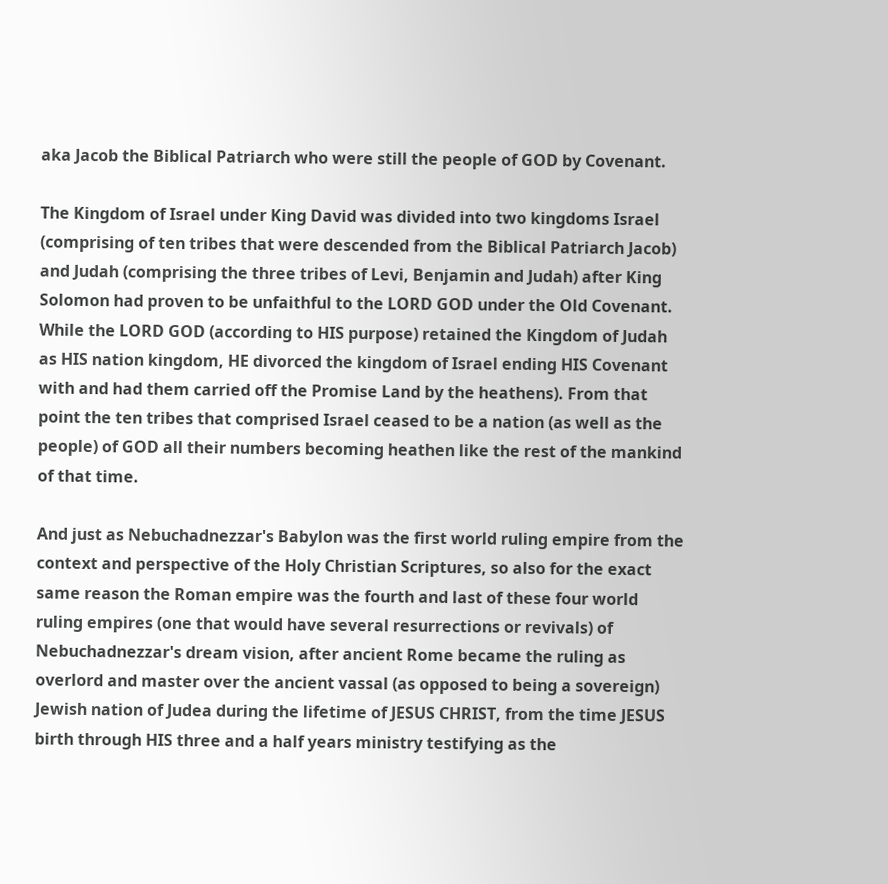aka Jacob the Biblical Patriarch who were still the people of GOD by Covenant.

The Kingdom of Israel under King David was divided into two kingdoms Israel (comprising of ten tribes that were descended from the Biblical Patriarch Jacob) and Judah (comprising the three tribes of Levi, Benjamin and Judah) after King Solomon had proven to be unfaithful to the LORD GOD under the Old Covenant. While the LORD GOD (according to HIS purpose) retained the Kingdom of Judah as HIS nation kingdom, HE divorced the kingdom of Israel ending HIS Covenant with and had them carried off the Promise Land by the heathens). From that point the ten tribes that comprised Israel ceased to be a nation (as well as the people) of GOD all their numbers becoming heathen like the rest of the mankind of that time.

And just as Nebuchadnezzar's Babylon was the first world ruling empire from the context and perspective of the Holy Christian Scriptures, so also for the exact same reason the Roman empire was the fourth and last of these four world ruling empires (one that would have several resurrections or revivals) of Nebuchadnezzar's dream vision, after ancient Rome became the ruling as overlord and master over the ancient vassal (as opposed to being a sovereign) Jewish nation of Judea during the lifetime of JESUS CHRIST, from the time JESUS birth through HIS three and a half years ministry testifying as the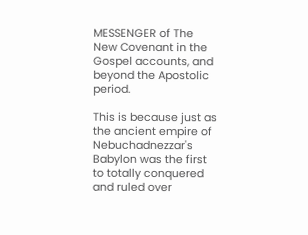MESSENGER of The New Covenant in the Gospel accounts, and beyond the Apostolic period.

This is because just as the ancient empire of Nebuchadnezzar's Babylon was the first to totally conquered and ruled over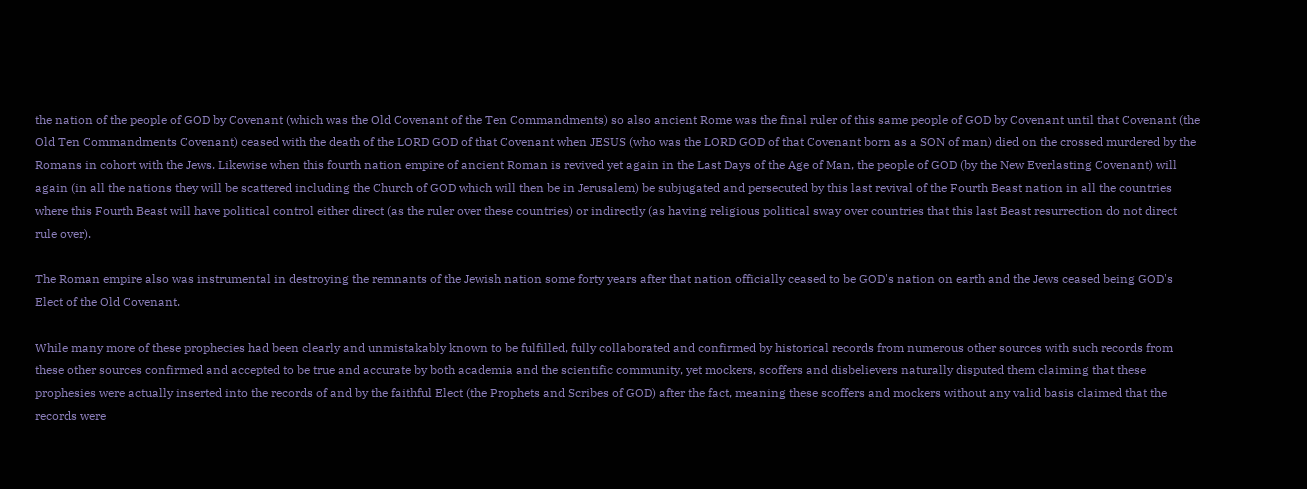the nation of the people of GOD by Covenant (which was the Old Covenant of the Ten Commandments) so also ancient Rome was the final ruler of this same people of GOD by Covenant until that Covenant (the Old Ten Commandments Covenant) ceased with the death of the LORD GOD of that Covenant when JESUS (who was the LORD GOD of that Covenant born as a SON of man) died on the crossed murdered by the Romans in cohort with the Jews. Likewise when this fourth nation empire of ancient Roman is revived yet again in the Last Days of the Age of Man, the people of GOD (by the New Everlasting Covenant) will again (in all the nations they will be scattered including the Church of GOD which will then be in Jerusalem) be subjugated and persecuted by this last revival of the Fourth Beast nation in all the countries where this Fourth Beast will have political control either direct (as the ruler over these countries) or indirectly (as having religious political sway over countries that this last Beast resurrection do not direct rule over).

The Roman empire also was instrumental in destroying the remnants of the Jewish nation some forty years after that nation officially ceased to be GOD's nation on earth and the Jews ceased being GOD's Elect of the Old Covenant.

While many more of these prophecies had been clearly and unmistakably known to be fulfilled, fully collaborated and confirmed by historical records from numerous other sources with such records from these other sources confirmed and accepted to be true and accurate by both academia and the scientific community, yet mockers, scoffers and disbelievers naturally disputed them claiming that these prophesies were actually inserted into the records of and by the faithful Elect (the Prophets and Scribes of GOD) after the fact, meaning these scoffers and mockers without any valid basis claimed that the records were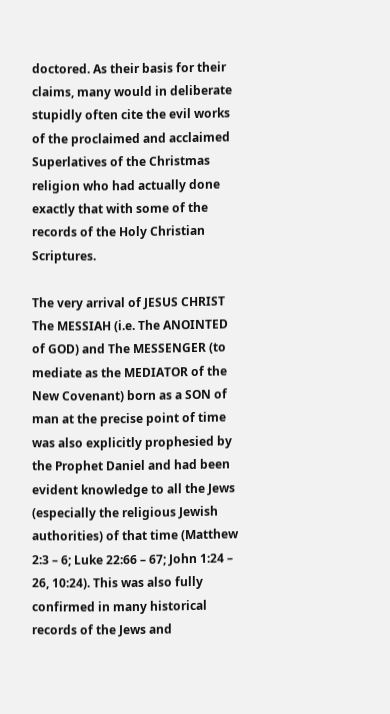doctored. As their basis for their claims, many would in deliberate stupidly often cite the evil works of the proclaimed and acclaimed Superlatives of the Christmas religion who had actually done exactly that with some of the records of the Holy Christian Scriptures.

The very arrival of JESUS CHRIST The MESSIAH (i.e. The ANOINTED of GOD) and The MESSENGER (to mediate as the MEDIATOR of the New Covenant) born as a SON of man at the precise point of time was also explicitly prophesied by the Prophet Daniel and had been evident knowledge to all the Jews (especially the religious Jewish authorities) of that time (Matthew 2:3 – 6; Luke 22:66 – 67; John 1:24 – 26, 10:24). This was also fully confirmed in many historical records of the Jews and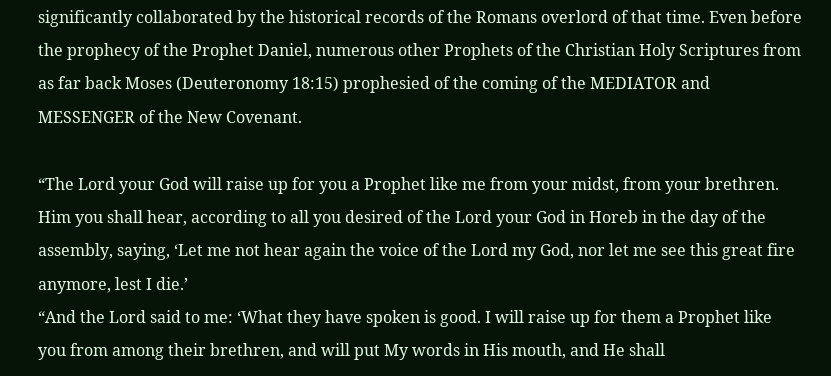significantly collaborated by the historical records of the Romans overlord of that time. Even before the prophecy of the Prophet Daniel, numerous other Prophets of the Christian Holy Scriptures from as far back Moses (Deuteronomy 18:15) prophesied of the coming of the MEDIATOR and MESSENGER of the New Covenant.

“The Lord your God will raise up for you a Prophet like me from your midst, from your brethren. Him you shall hear, according to all you desired of the Lord your God in Horeb in the day of the assembly, saying, ‘Let me not hear again the voice of the Lord my God, nor let me see this great fire anymore, lest I die.’
“And the Lord said to me: ‘What they have spoken is good. I will raise up for them a Prophet like you from among their brethren, and will put My words in His mouth, and He shall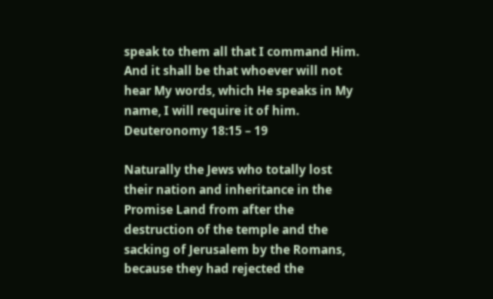speak to them all that I command Him. And it shall be that whoever will not hear My words, which He speaks in My name, I will require it of him.
Deuteronomy 18:15 – 19

Naturally the Jews who totally lost their nation and inheritance in the Promise Land from after the destruction of the temple and the sacking of Jerusalem by the Romans, because they had rejected the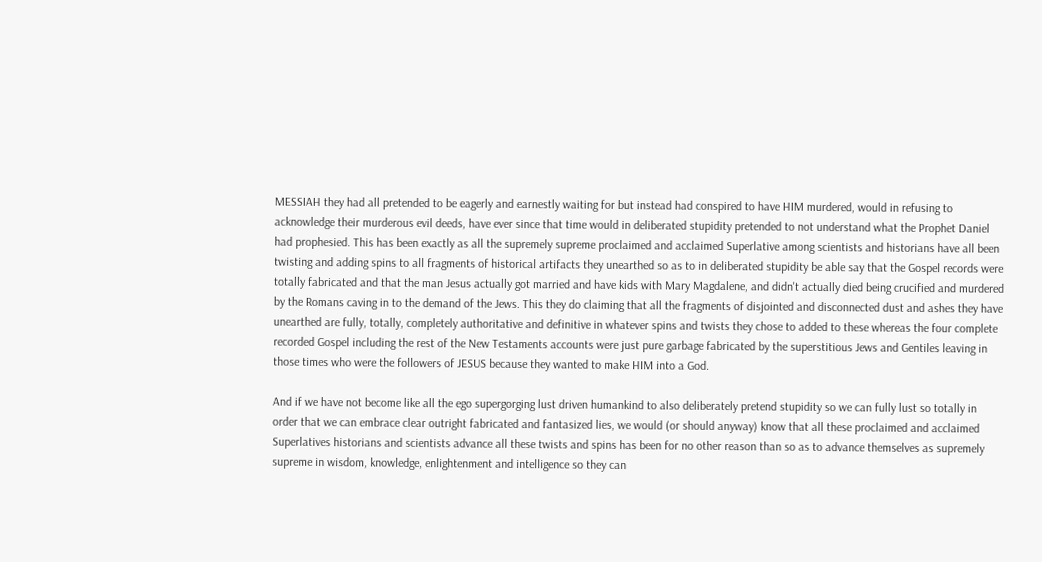MESSIAH they had all pretended to be eagerly and earnestly waiting for but instead had conspired to have HIM murdered, would in refusing to acknowledge their murderous evil deeds, have ever since that time would in deliberated stupidity pretended to not understand what the Prophet Daniel had prophesied. This has been exactly as all the supremely supreme proclaimed and acclaimed Superlative among scientists and historians have all been twisting and adding spins to all fragments of historical artifacts they unearthed so as to in deliberated stupidity be able say that the Gospel records were totally fabricated and that the man Jesus actually got married and have kids with Mary Magdalene, and didn't actually died being crucified and murdered by the Romans caving in to the demand of the Jews. This they do claiming that all the fragments of disjointed and disconnected dust and ashes they have unearthed are fully, totally, completely authoritative and definitive in whatever spins and twists they chose to added to these whereas the four complete recorded Gospel including the rest of the New Testaments accounts were just pure garbage fabricated by the superstitious Jews and Gentiles leaving in those times who were the followers of JESUS because they wanted to make HIM into a God.

And if we have not become like all the ego supergorging lust driven humankind to also deliberately pretend stupidity so we can fully lust so totally in order that we can embrace clear outright fabricated and fantasized lies, we would (or should anyway) know that all these proclaimed and acclaimed Superlatives historians and scientists advance all these twists and spins has been for no other reason than so as to advance themselves as supremely supreme in wisdom, knowledge, enlightenment and intelligence so they can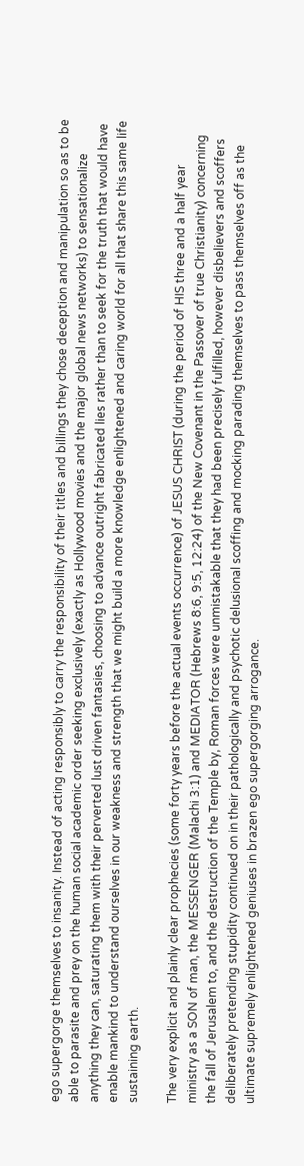ego supergorge themselves to insanity. Instead of acting responsibly to carry the responsibility of their titles and billings they chose deception and manipulation so as to be able to parasite and prey on the human social academic order seeking exclusively (exactly as Hollywood movies and the major global news networks) to sensationalize anything they can, saturating them with their perverted lust driven fantasies, choosing to advance outright fabricated lies rather than to seek for the truth that would have enable mankind to understand ourselves in our weakness and strength that we might build a more knowledge enlightened and caring world for all that share this same life sustaining earth.

The very explicit and plainly clear prophecies (some forty years before the actual events occurrence) of JESUS CHRIST (during the period of HIS three and a half year ministry as a SON of man, the MESSENGER (Malachi 3:1) and MEDIATOR (Hebrews 8:6, 9:5, 12:24) of the New Covenant in the Passover of true Christianity) concerning the fall of Jerusalem to, and the destruction of the Temple by, Roman forces were unmistakable that they had been precisely fulfilled, however disbelievers and scoffers deliberately pretending stupidity continued on in their pathologically and psychotic delusional scoffing and mocking parading themselves to pass themselves off as the ultimate supremely enlightened geniuses in brazen ego supergorging arrogance.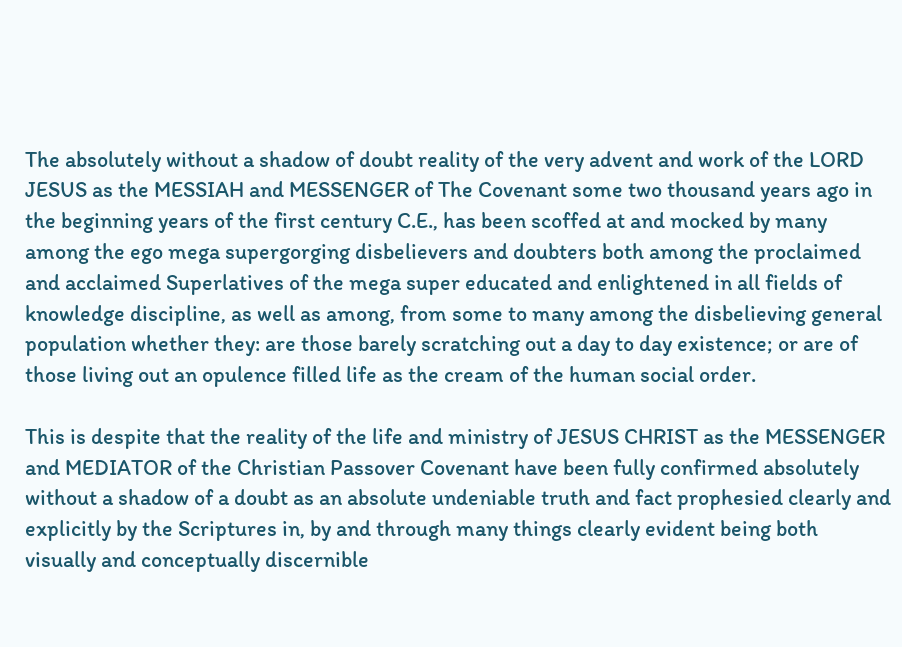The absolutely without a shadow of doubt reality of the very advent and work of the LORD JESUS as the MESSIAH and MESSENGER of The Covenant some two thousand years ago in the beginning years of the first century C.E., has been scoffed at and mocked by many among the ego mega supergorging disbelievers and doubters both among the proclaimed and acclaimed Superlatives of the mega super educated and enlightened in all fields of knowledge discipline, as well as among, from some to many among the disbelieving general population whether they: are those barely scratching out a day to day existence; or are of those living out an opulence filled life as the cream of the human social order.

This is despite that the reality of the life and ministry of JESUS CHRIST as the MESSENGER and MEDIATOR of the Christian Passover Covenant have been fully confirmed absolutely without a shadow of a doubt as an absolute undeniable truth and fact prophesied clearly and explicitly by the Scriptures in, by and through many things clearly evident being both visually and conceptually discernible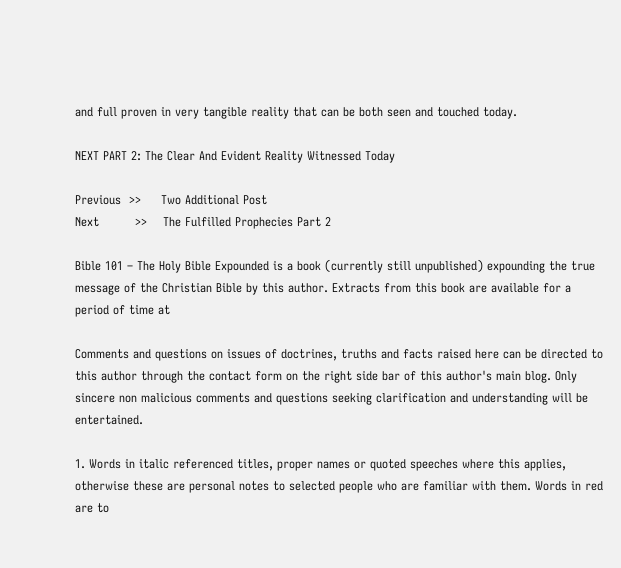and full proven in very tangible reality that can be both seen and touched today.

NEXT PART 2: The Clear And Evident Reality Witnessed Today

Previous  >>     Two Additional Post
Next         >>    The Fulfilled Prophecies Part 2

Bible 101 – The Holy Bible Expounded is a book (currently still unpublished) expounding the true message of the Christian Bible by this author. Extracts from this book are available for a period of time at

Comments and questions on issues of doctrines, truths and facts raised here can be directed to this author through the contact form on the right side bar of this author's main blog. Only sincere non malicious comments and questions seeking clarification and understanding will be entertained.

1. Words in italic referenced titles, proper names or quoted speeches where this applies, otherwise these are personal notes to selected people who are familiar with them. Words in red are to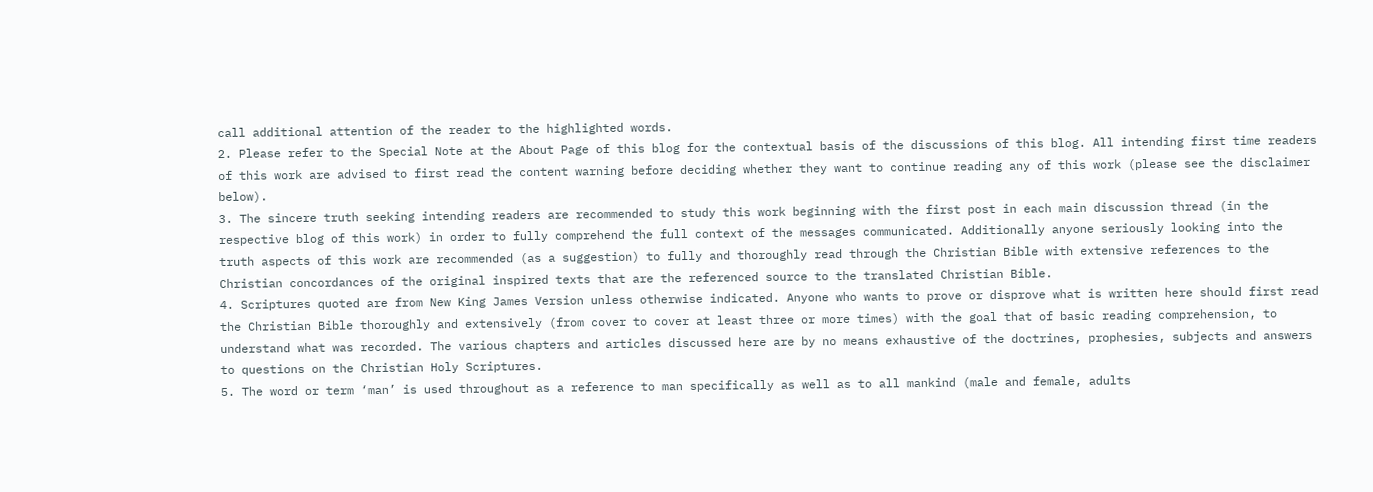call additional attention of the reader to the highlighted words.
2. Please refer to the Special Note at the About Page of this blog for the contextual basis of the discussions of this blog. All intending first time readers of this work are advised to first read the content warning before deciding whether they want to continue reading any of this work (please see the disclaimer below).
3. The sincere truth seeking intending readers are recommended to study this work beginning with the first post in each main discussion thread (in the respective blog of this work) in order to fully comprehend the full context of the messages communicated. Additionally anyone seriously looking into the truth aspects of this work are recommended (as a suggestion) to fully and thoroughly read through the Christian Bible with extensive references to the Christian concordances of the original inspired texts that are the referenced source to the translated Christian Bible.
4. Scriptures quoted are from New King James Version unless otherwise indicated. Anyone who wants to prove or disprove what is written here should first read the Christian Bible thoroughly and extensively (from cover to cover at least three or more times) with the goal that of basic reading comprehension, to understand what was recorded. The various chapters and articles discussed here are by no means exhaustive of the doctrines, prophesies, subjects and answers to questions on the Christian Holy Scriptures.
5. The word or term ‘man’ is used throughout as a reference to man specifically as well as to all mankind (male and female, adults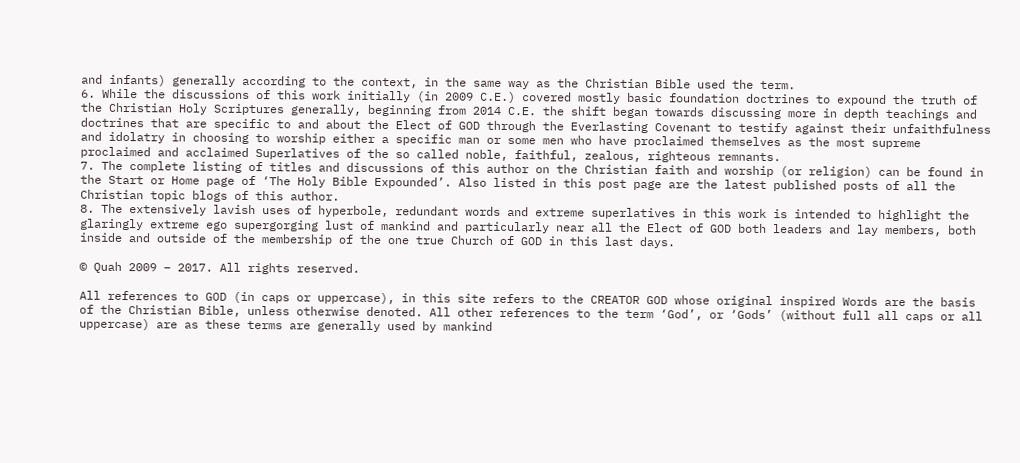and infants) generally according to the context, in the same way as the Christian Bible used the term.
6. While the discussions of this work initially (in 2009 C.E.) covered mostly basic foundation doctrines to expound the truth of the Christian Holy Scriptures generally, beginning from 2014 C.E. the shift began towards discussing more in depth teachings and doctrines that are specific to and about the Elect of GOD through the Everlasting Covenant to testify against their unfaithfulness and idolatry in choosing to worship either a specific man or some men who have proclaimed themselves as the most supreme proclaimed and acclaimed Superlatives of the so called noble, faithful, zealous, righteous remnants.
7. The complete listing of titles and discussions of this author on the Christian faith and worship (or religion) can be found in the Start or Home page of ‘The Holy Bible Expounded’. Also listed in this post page are the latest published posts of all the Christian topic blogs of this author.
8. The extensively lavish uses of hyperbole, redundant words and extreme superlatives in this work is intended to highlight the glaringly extreme ego supergorging lust of mankind and particularly near all the Elect of GOD both leaders and lay members, both inside and outside of the membership of the one true Church of GOD in this last days.

© Quah 2009 – 2017. All rights reserved.

All references to GOD (in caps or uppercase), in this site refers to the CREATOR GOD whose original inspired Words are the basis of the Christian Bible, unless otherwise denoted. All other references to the term ‘God’, or ‘Gods’ (without full all caps or all uppercase) are as these terms are generally used by mankind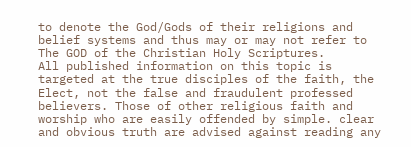to denote the God/Gods of their religions and belief systems and thus may or may not refer to The GOD of the Christian Holy Scriptures.
All published information on this topic is targeted at the true disciples of the faith, the Elect, not the false and fraudulent professed believers. Those of other religious faith and worship who are easily offended by simple. clear and obvious truth are advised against reading any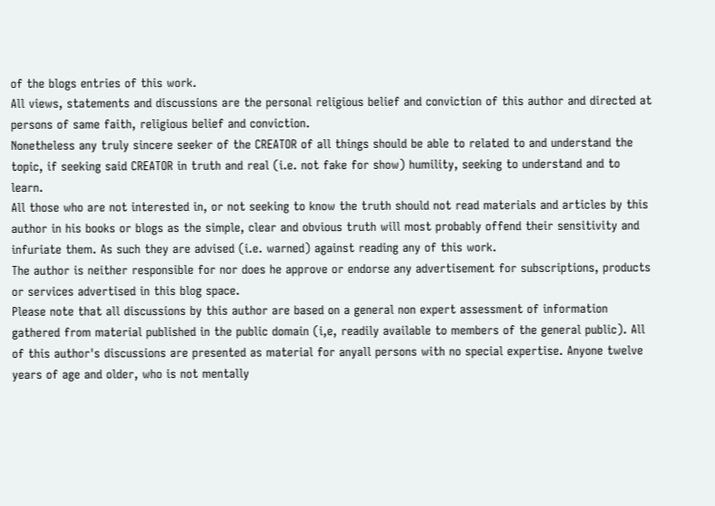of the blogs entries of this work.
All views, statements and discussions are the personal religious belief and conviction of this author and directed at persons of same faith, religious belief and conviction.
Nonetheless any truly sincere seeker of the CREATOR of all things should be able to related to and understand the topic, if seeking said CREATOR in truth and real (i.e. not fake for show) humility, seeking to understand and to learn.
All those who are not interested in, or not seeking to know the truth should not read materials and articles by this author in his books or blogs as the simple, clear and obvious truth will most probably offend their sensitivity and infuriate them. As such they are advised (i.e. warned) against reading any of this work.
The author is neither responsible for nor does he approve or endorse any advertisement for subscriptions, products or services advertised in this blog space.
Please note that all discussions by this author are based on a general non expert assessment of information gathered from material published in the public domain (i,e, readily available to members of the general public). All of this author's discussions are presented as material for anyall persons with no special expertise. Anyone twelve years of age and older, who is not mentally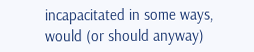incapacitated in some ways, would (or should anyway)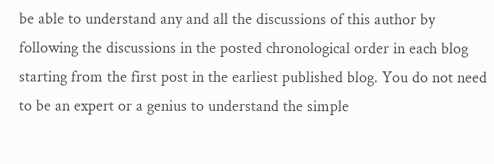be able to understand any and all the discussions of this author by following the discussions in the posted chronological order in each blog starting from the first post in the earliest published blog. You do not need to be an expert or a genius to understand the simple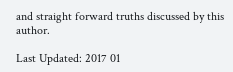and straight forward truths discussed by this author.

Last Updated: 2017 01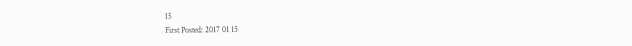15
First Posted: 2017 01 15